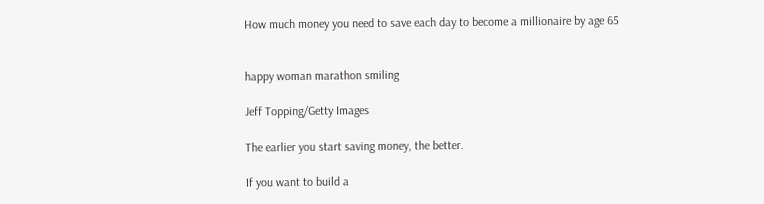How much money you need to save each day to become a millionaire by age 65


happy woman marathon smiling

Jeff Topping/Getty Images

The earlier you start saving money, the better.

If you want to build a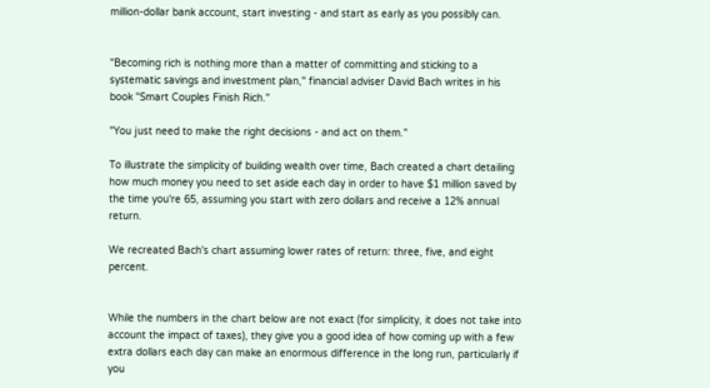million-dollar bank account, start investing - and start as early as you possibly can.


"Becoming rich is nothing more than a matter of committing and sticking to a systematic savings and investment plan," financial adviser David Bach writes in his book "Smart Couples Finish Rich."

"You just need to make the right decisions - and act on them."

To illustrate the simplicity of building wealth over time, Bach created a chart detailing how much money you need to set aside each day in order to have $1 million saved by the time you're 65, assuming you start with zero dollars and receive a 12% annual return.

We recreated Bach's chart assuming lower rates of return: three, five, and eight percent.


While the numbers in the chart below are not exact (for simplicity, it does not take into account the impact of taxes), they give you a good idea of how coming up with a few extra dollars each day can make an enormous difference in the long run, particularly if you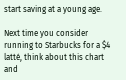start saving at a young age.

Next time you consider running to Starbucks for a $4 latté, think about this chart and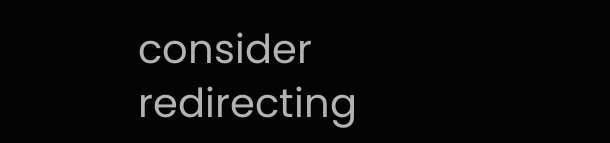consider redirecting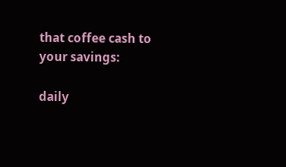that coffee cash to your savings:

daily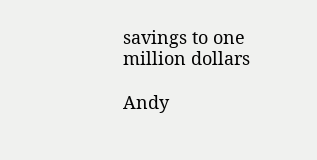savings to one million dollars

Andy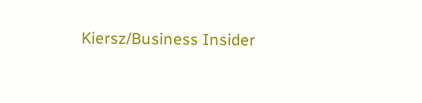Kiersz/Business Insider